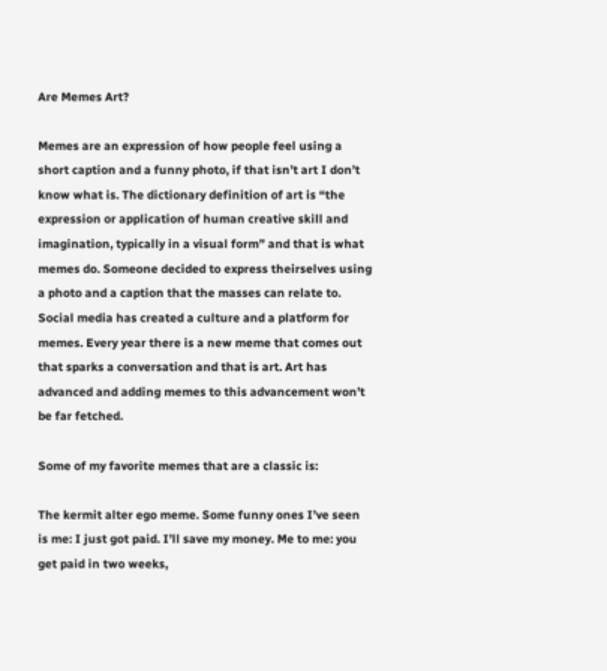Are Memes Art?

Memes are an expression of how people feel using a short caption and a funny photo, if that isn’t art I don’t know what is. The dictionary definition of art is “the expression or application of human creative skill and imagination, typically in a visual form” and that is what memes do. Someone decided to express theirselves using a photo and a caption that the masses can relate to. Social media has created a culture and a platform for memes. Every year there is a new meme that comes out that sparks a conversation and that is art. Art has advanced and adding memes to this advancement won’t be far fetched.

Some of my favorite memes that are a classic is:

The kermit alter ego meme. Some funny ones I’ve seen is me: I just got paid. I’ll save my money. Me to me: you get paid in two weeks,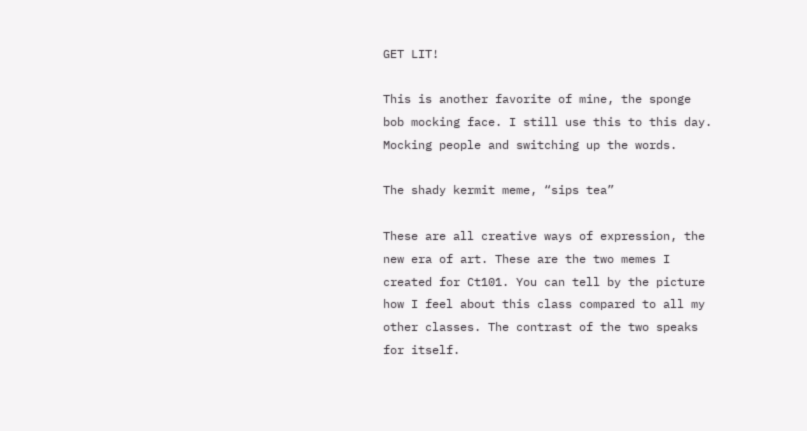GET LIT!

This is another favorite of mine, the sponge bob mocking face. I still use this to this day. Mocking people and switching up the words.

The shady kermit meme, “sips tea”

These are all creative ways of expression, the new era of art. These are the two memes I created for Ct101. You can tell by the picture how I feel about this class compared to all my other classes. The contrast of the two speaks for itself.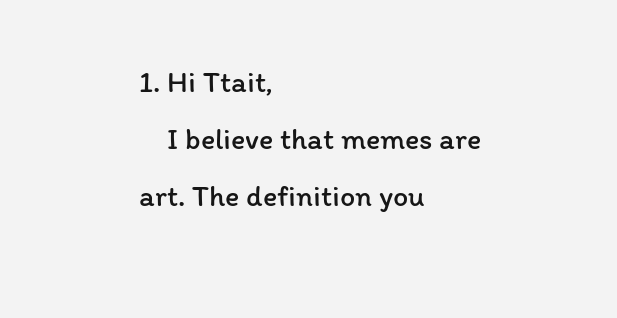1. Hi Ttait,
    I believe that memes are art. The definition you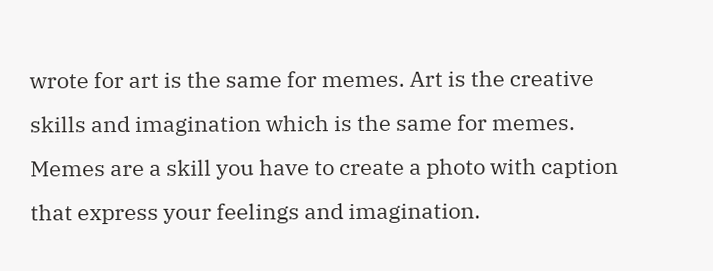wrote for art is the same for memes. Art is the creative skills and imagination which is the same for memes. Memes are a skill you have to create a photo with caption that express your feelings and imagination.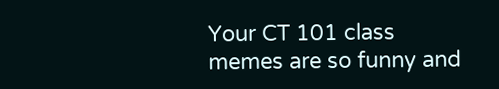Your CT 101 class memes are so funny and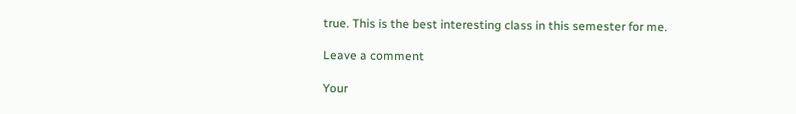true. This is the best interesting class in this semester for me.

Leave a comment

Your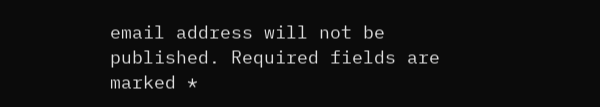email address will not be published. Required fields are marked *